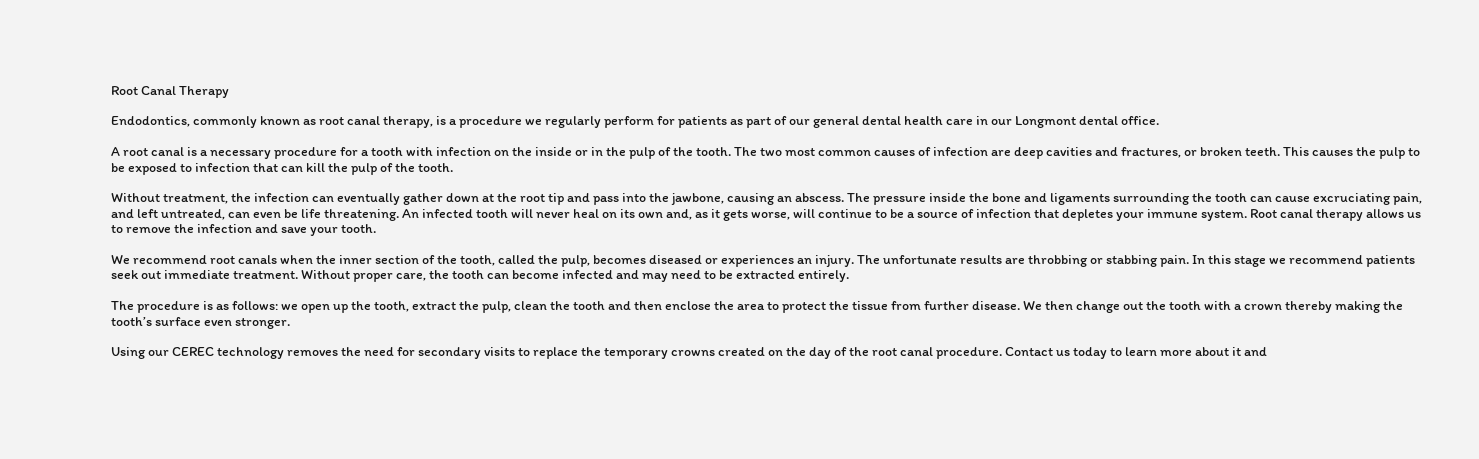Root Canal Therapy

Endodontics, commonly known as root canal therapy, is a procedure we regularly perform for patients as part of our general dental health care in our Longmont dental office.

A root canal is a necessary procedure for a tooth with infection on the inside or in the pulp of the tooth. The two most common causes of infection are deep cavities and fractures, or broken teeth. This causes the pulp to be exposed to infection that can kill the pulp of the tooth.

Without treatment, the infection can eventually gather down at the root tip and pass into the jawbone, causing an abscess. The pressure inside the bone and ligaments surrounding the tooth can cause excruciating pain, and left untreated, can even be life threatening. An infected tooth will never heal on its own and, as it gets worse, will continue to be a source of infection that depletes your immune system. Root canal therapy allows us to remove the infection and save your tooth.

We recommend root canals when the inner section of the tooth, called the pulp, becomes diseased or experiences an injury. The unfortunate results are throbbing or stabbing pain. In this stage we recommend patients seek out immediate treatment. Without proper care, the tooth can become infected and may need to be extracted entirely.

The procedure is as follows: we open up the tooth, extract the pulp, clean the tooth and then enclose the area to protect the tissue from further disease. We then change out the tooth with a crown thereby making the tooth’s surface even stronger.

Using our CEREC technology removes the need for secondary visits to replace the temporary crowns created on the day of the root canal procedure. Contact us today to learn more about it and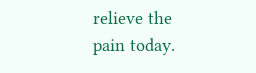relieve the pain today.